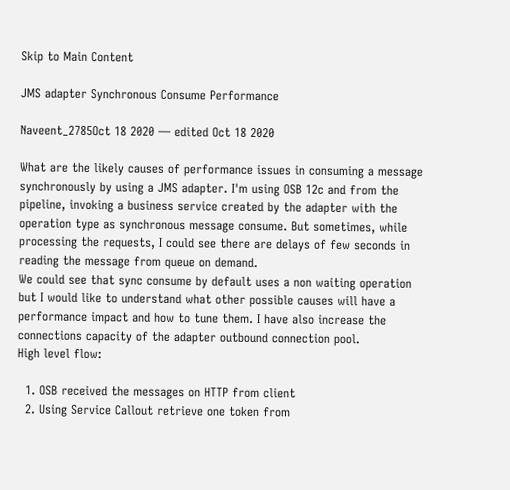Skip to Main Content

JMS adapter Synchronous Consume Performance

Naveent_2785Oct 18 2020 — edited Oct 18 2020

What are the likely causes of performance issues in consuming a message synchronously by using a JMS adapter. I'm using OSB 12c and from the pipeline, invoking a business service created by the adapter with the operation type as synchronous message consume. But sometimes, while processing the requests, I could see there are delays of few seconds in reading the message from queue on demand.
We could see that sync consume by default uses a non waiting operation but I would like to understand what other possible causes will have a performance impact and how to tune them. I have also increase the connections capacity of the adapter outbound connection pool.
High level flow:

  1. OSB received the messages on HTTP from client
  2. Using Service Callout retrieve one token from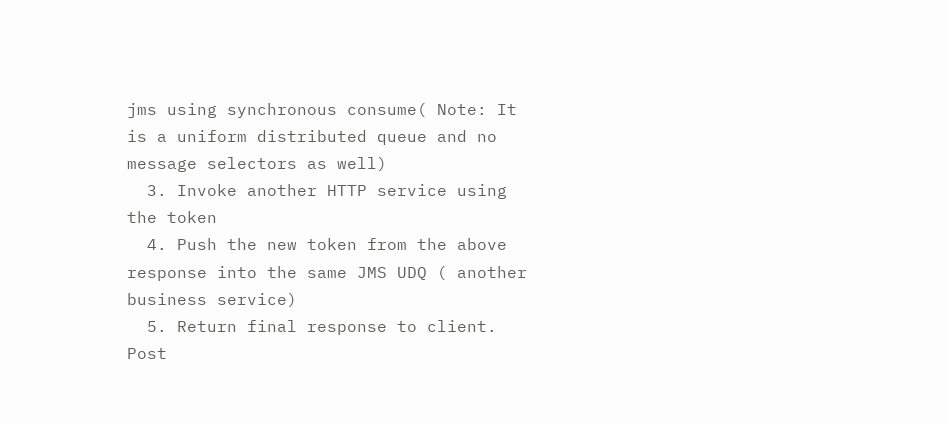jms using synchronous consume( Note: It is a uniform distributed queue and no message selectors as well)
  3. Invoke another HTTP service using the token
  4. Push the new token from the above response into the same JMS UDQ ( another business service)
  5. Return final response to client.
Post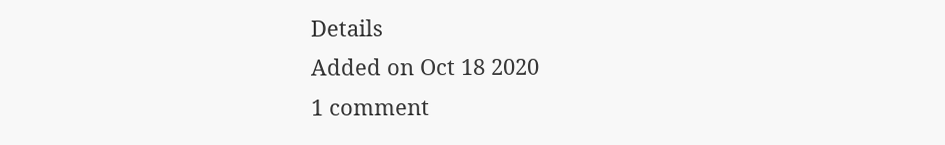Details
Added on Oct 18 2020
1 comment